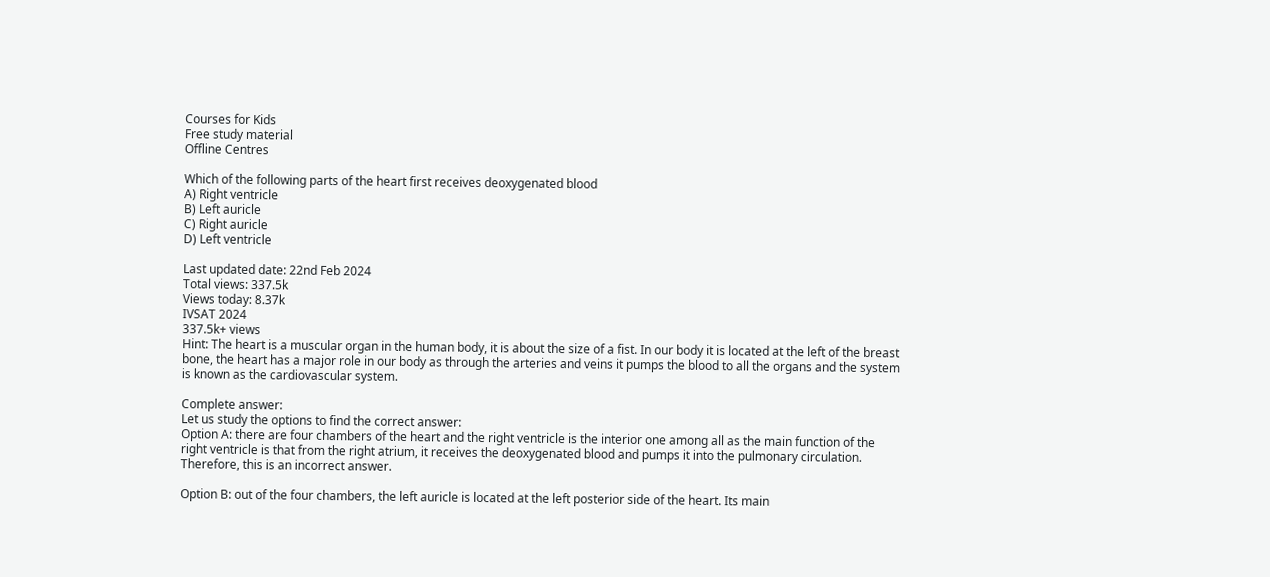Courses for Kids
Free study material
Offline Centres

Which of the following parts of the heart first receives deoxygenated blood
A) Right ventricle
B) Left auricle
C) Right auricle
D) Left ventricle

Last updated date: 22nd Feb 2024
Total views: 337.5k
Views today: 8.37k
IVSAT 2024
337.5k+ views
Hint: The heart is a muscular organ in the human body, it is about the size of a fist. In our body it is located at the left of the breast bone, the heart has a major role in our body as through the arteries and veins it pumps the blood to all the organs and the system is known as the cardiovascular system.

Complete answer:
Let us study the options to find the correct answer:
Option A: there are four chambers of the heart and the right ventricle is the interior one among all as the main function of the right ventricle is that from the right atrium, it receives the deoxygenated blood and pumps it into the pulmonary circulation. Therefore, this is an incorrect answer.

Option B: out of the four chambers, the left auricle is located at the left posterior side of the heart. Its main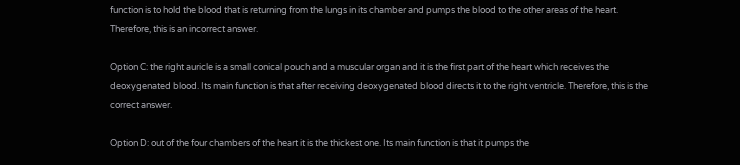function is to hold the blood that is returning from the lungs in its chamber and pumps the blood to the other areas of the heart. Therefore, this is an incorrect answer.

Option C: the right auricle is a small conical pouch and a muscular organ and it is the first part of the heart which receives the deoxygenated blood. Its main function is that after receiving deoxygenated blood directs it to the right ventricle. Therefore, this is the correct answer.

Option D: out of the four chambers of the heart it is the thickest one. Its main function is that it pumps the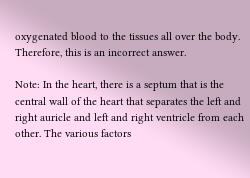oxygenated blood to the tissues all over the body. Therefore, this is an incorrect answer.

Note: In the heart, there is a septum that is the central wall of the heart that separates the left and right auricle and left and right ventricle from each other. The various factors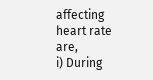affecting heart rate are,
i) During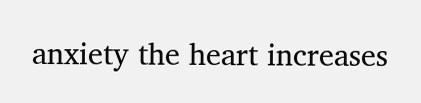anxiety the heart increases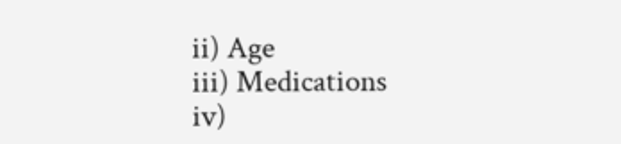ii) Age
iii) Medications
iv)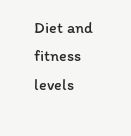Diet and fitness levels